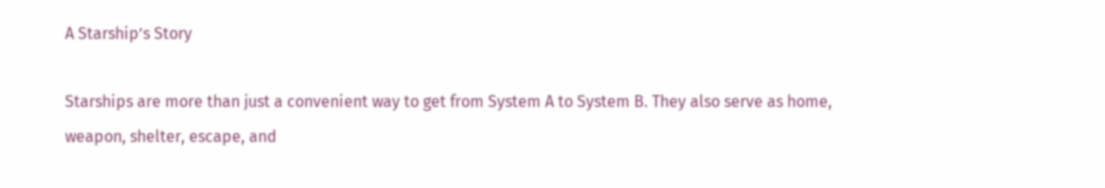A Starship’s Story

Starships are more than just a convenient way to get from System A to System B. They also serve as home, weapon, shelter, escape, and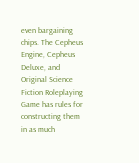even bargaining chips. The Cepheus Engine, Cepheus Deluxe, and Original Science Fiction Roleplaying Game has rules for constructing them in as much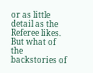or as little detail as the Referee likes. But what of the backstories of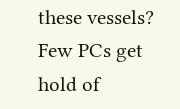these vessels? Few PCs get hold of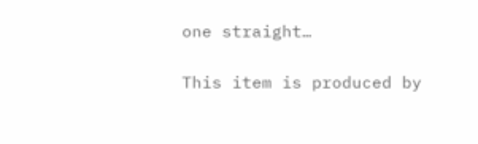one straight…

This item is produced by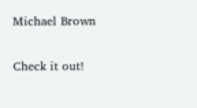Michael Brown

Check it out!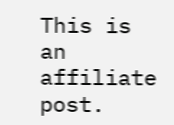This is an affiliate post.